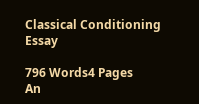Classical Conditioning Essay

796 Words4 Pages
An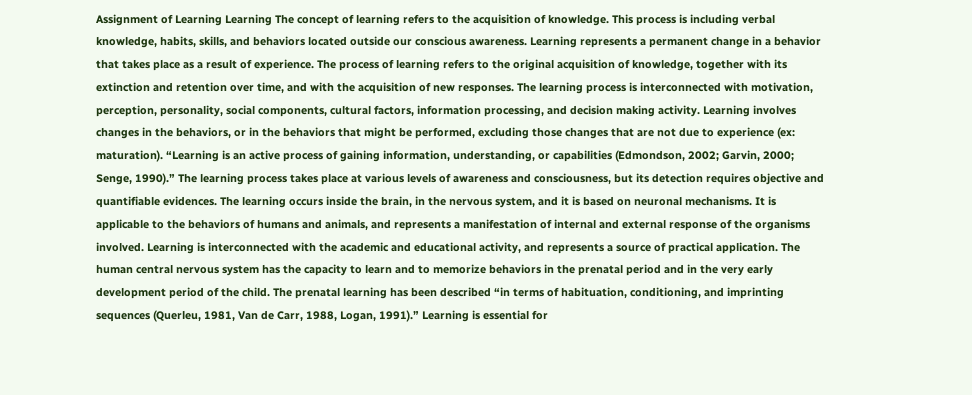Assignment of Learning Learning The concept of learning refers to the acquisition of knowledge. This process is including verbal knowledge, habits, skills, and behaviors located outside our conscious awareness. Learning represents a permanent change in a behavior that takes place as a result of experience. The process of learning refers to the original acquisition of knowledge, together with its extinction and retention over time, and with the acquisition of new responses. The learning process is interconnected with motivation, perception, personality, social components, cultural factors, information processing, and decision making activity. Learning involves changes in the behaviors, or in the behaviors that might be performed, excluding those changes that are not due to experience (ex: maturation). “Learning is an active process of gaining information, understanding, or capabilities (Edmondson, 2002; Garvin, 2000; Senge, 1990).” The learning process takes place at various levels of awareness and consciousness, but its detection requires objective and quantifiable evidences. The learning occurs inside the brain, in the nervous system, and it is based on neuronal mechanisms. It is applicable to the behaviors of humans and animals, and represents a manifestation of internal and external response of the organisms involved. Learning is interconnected with the academic and educational activity, and represents a source of practical application. The human central nervous system has the capacity to learn and to memorize behaviors in the prenatal period and in the very early development period of the child. The prenatal learning has been described “in terms of habituation, conditioning, and imprinting sequences (Querleu, 1981, Van de Carr, 1988, Logan, 1991).” Learning is essential for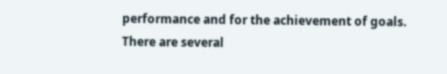performance and for the achievement of goals. There are several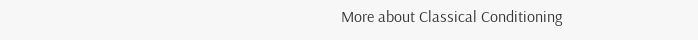More about Classical Conditioning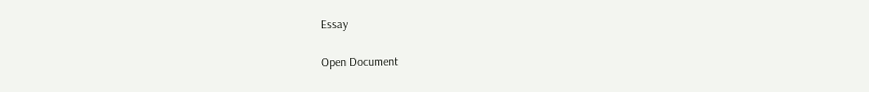Essay

Open Document